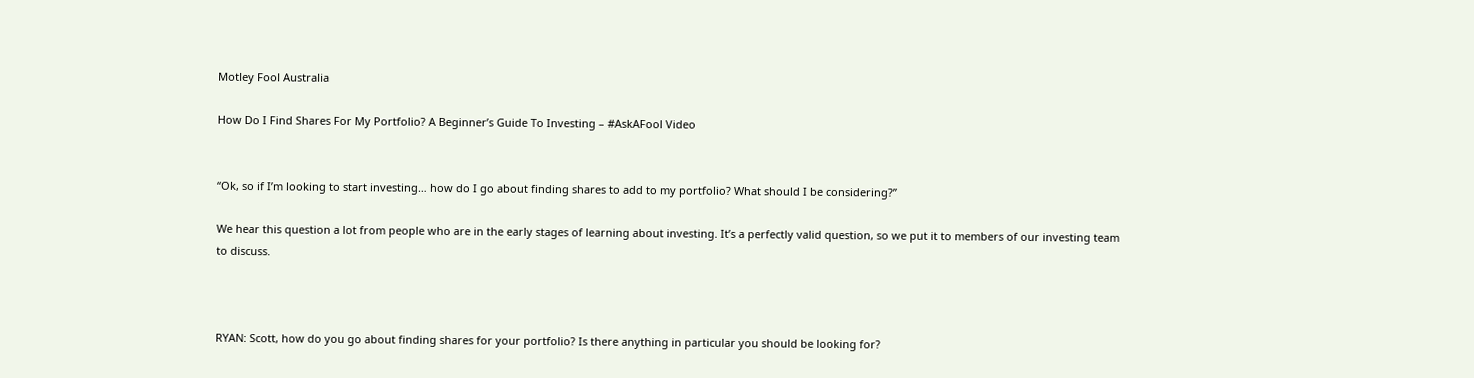Motley Fool Australia

How Do I Find Shares For My Portfolio? A Beginner’s Guide To Investing – #AskAFool Video


“Ok, so if I’m looking to start investing… how do I go about finding shares to add to my portfolio? What should I be considering?”

We hear this question a lot from people who are in the early stages of learning about investing. It’s a perfectly valid question, so we put it to members of our investing team to discuss.



RYAN: Scott, how do you go about finding shares for your portfolio? Is there anything in particular you should be looking for?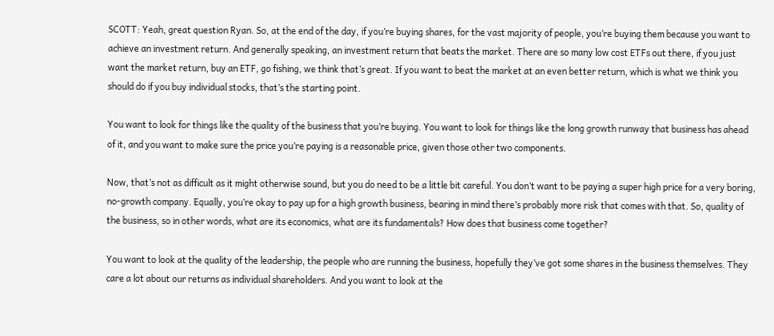SCOTT: Yeah, great question Ryan. So, at the end of the day, if you’re buying shares, for the vast majority of people, you’re buying them because you want to achieve an investment return. And generally speaking, an investment return that beats the market. There are so many low cost ETFs out there, if you just want the market return, buy an ETF, go fishing, we think that’s great. If you want to beat the market at an even better return, which is what we think you should do if you buy individual stocks, that’s the starting point.

You want to look for things like the quality of the business that you’re buying. You want to look for things like the long growth runway that business has ahead of it, and you want to make sure the price you’re paying is a reasonable price, given those other two components.

Now, that’s not as difficult as it might otherwise sound, but you do need to be a little bit careful. You don’t want to be paying a super high price for a very boring, no-growth company. Equally, you’re okay to pay up for a high growth business, bearing in mind there’s probably more risk that comes with that. So, quality of the business, so in other words, what are its economics, what are its fundamentals? How does that business come together?

You want to look at the quality of the leadership, the people who are running the business, hopefully they’ve got some shares in the business themselves. They care a lot about our returns as individual shareholders. And you want to look at the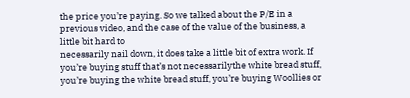the price you’re paying. So we talked about the P/E in a previous video, and the case of the value of the business, a little bit hard to
necessarily nail down, it does take a little bit of extra work. If you’re buying stuff that’s not necessarilythe white bread stuff, you’re buying the white bread stuff, you’re buying Woollies or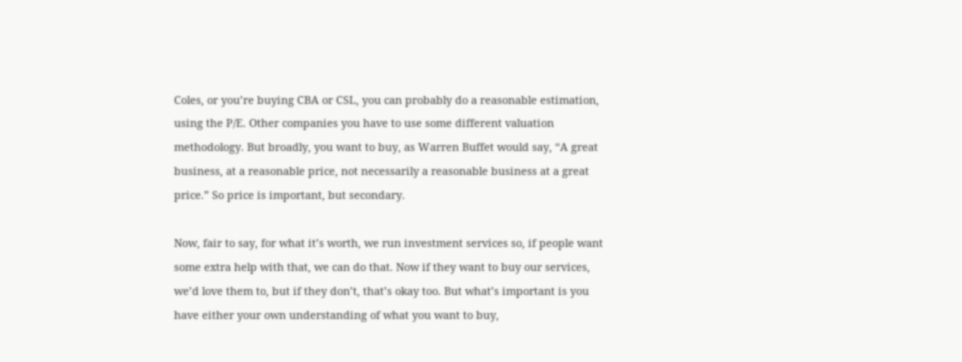Coles, or you’re buying CBA or CSL, you can probably do a reasonable estimation, using the P/E. Other companies you have to use some different valuation methodology. But broadly, you want to buy, as Warren Buffet would say, “A great business, at a reasonable price, not necessarily a reasonable business at a great price.” So price is important, but secondary.

Now, fair to say, for what it’s worth, we run investment services so, if people want some extra help with that, we can do that. Now if they want to buy our services, we’d love them to, but if they don’t, that’s okay too. But what’s important is you have either your own understanding of what you want to buy,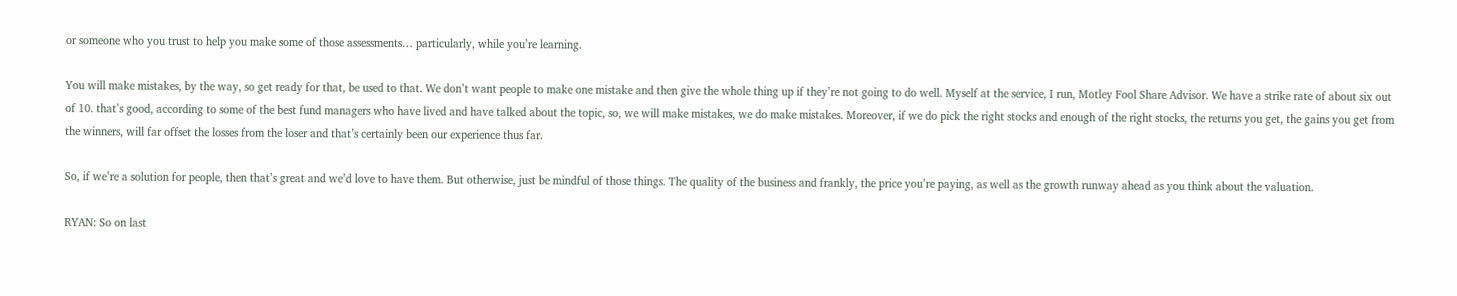or someone who you trust to help you make some of those assessments… particularly, while you’re learning.

You will make mistakes, by the way, so get ready for that, be used to that. We don’t want people to make one mistake and then give the whole thing up if they’re not going to do well. Myself at the service, I run, Motley Fool Share Advisor. We have a strike rate of about six out of 10. that’s good, according to some of the best fund managers who have lived and have talked about the topic, so, we will make mistakes, we do make mistakes. Moreover, if we do pick the right stocks and enough of the right stocks, the returns you get, the gains you get from the winners, will far offset the losses from the loser and that’s certainly been our experience thus far.

So, if we’re a solution for people, then that’s great and we’d love to have them. But otherwise, just be mindful of those things. The quality of the business and frankly, the price you’re paying, as well as the growth runway ahead as you think about the valuation.

RYAN: So on last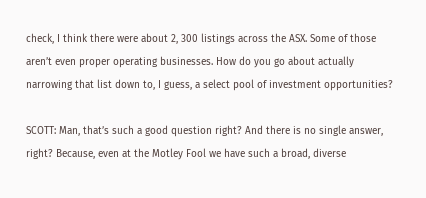check, I think there were about 2, 300 listings across the ASX. Some of those aren’t even proper operating businesses. How do you go about actually narrowing that list down to, I guess, a select pool of investment opportunities?

SCOTT: Man, that’s such a good question right? And there is no single answer, right? Because, even at the Motley Fool we have such a broad, diverse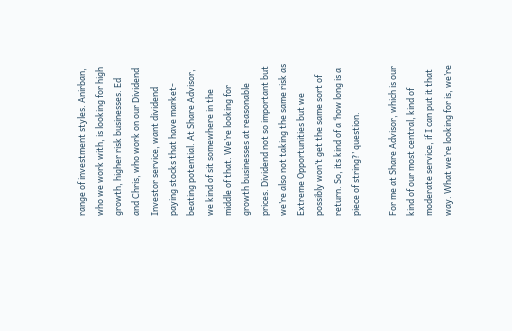range of investment styles. Anirban, who we work with, is looking for high growth, higher risk businesses. Ed and Chris, who work on our Dividend Investor service, want dividend paying stocks that have market-beating potential. At Share Advisor, we kind of sit somewhere in the middle of that. We’re looking for growth businesses at reasonable prices. Dividend not so important but we’re also not taking the same risk as Extreme Opportunities but we possibly won’t get the same sort of return. So, its kind of a ‘how long is a piece of string?’ question.

For me at Share Advisor, which is our kind of our most central, kind of moderate service, if I can put it that way. What we’re looking for is, we’re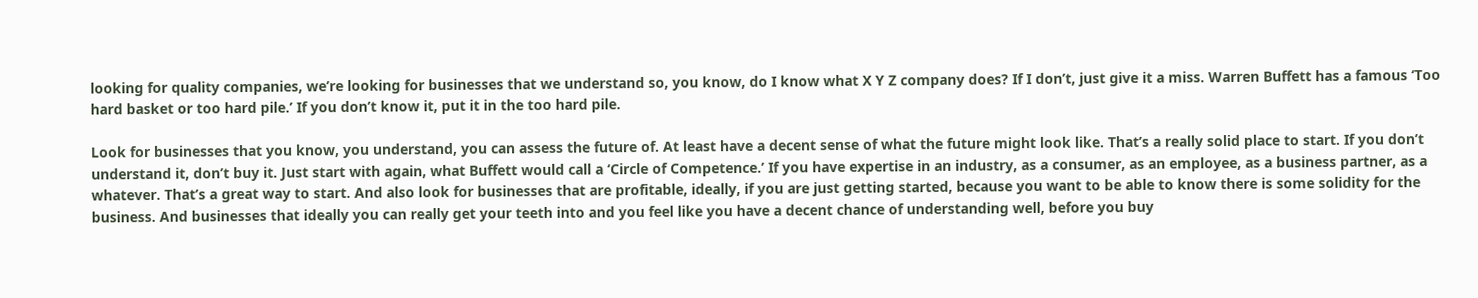looking for quality companies, we’re looking for businesses that we understand so, you know, do I know what X Y Z company does? If I don’t, just give it a miss. Warren Buffett has a famous ‘Too hard basket or too hard pile.’ If you don’t know it, put it in the too hard pile.

Look for businesses that you know, you understand, you can assess the future of. At least have a decent sense of what the future might look like. That’s a really solid place to start. If you don’t understand it, don’t buy it. Just start with again, what Buffett would call a ‘Circle of Competence.’ If you have expertise in an industry, as a consumer, as an employee, as a business partner, as a whatever. That’s a great way to start. And also look for businesses that are profitable, ideally, if you are just getting started, because you want to be able to know there is some solidity for the business. And businesses that ideally you can really get your teeth into and you feel like you have a decent chance of understanding well, before you buy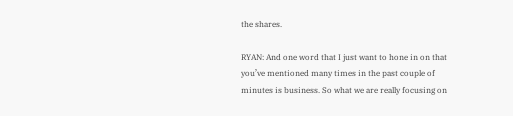the shares.

RYAN: And one word that I just want to hone in on that you’ve mentioned many times in the past couple of minutes is business. So what we are really focusing on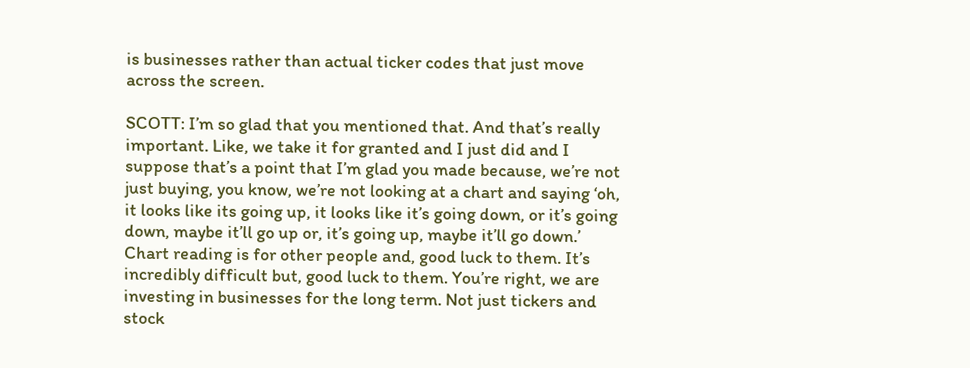is businesses rather than actual ticker codes that just move across the screen.

SCOTT: I’m so glad that you mentioned that. And that’s really important. Like, we take it for granted and I just did and I suppose that’s a point that I’m glad you made because, we’re not just buying, you know, we’re not looking at a chart and saying ‘oh, it looks like its going up, it looks like it’s going down, or it’s going down, maybe it’ll go up or, it’s going up, maybe it’ll go down.’ Chart reading is for other people and, good luck to them. It’s incredibly difficult but, good luck to them. You’re right, we are investing in businesses for the long term. Not just tickers and stock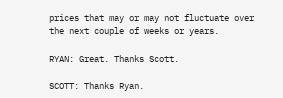prices that may or may not fluctuate over the next couple of weeks or years.

RYAN: Great. Thanks Scott.

SCOTT: Thanks Ryan.